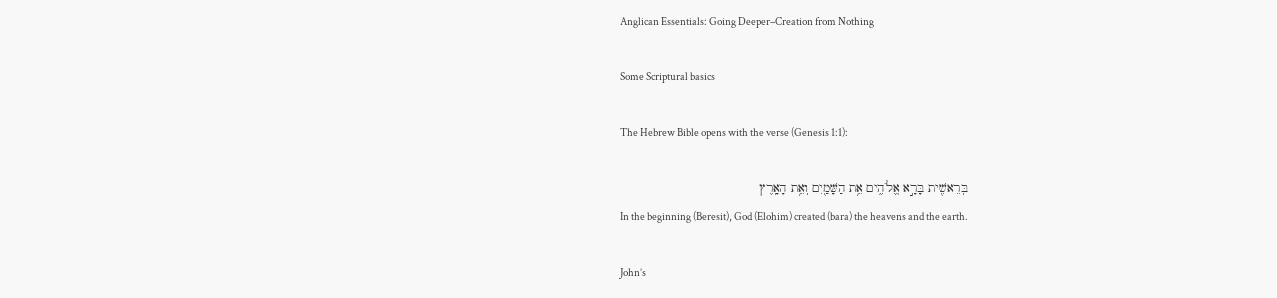Anglican Essentials: Going Deeper–Creation from Nothing

Some Scriptural basics

The Hebrew Bible opens with the verse (Genesis 1:1):

בְּרֵאשִׁ֖ית בָּרָ֣א אֱלֹהִ֑ים אֵ֥ת הַשָּׁמַ֖יִם וְאֵ֥ת הָאָֽרֶץ
In the beginning (Beresit), God (Elohim) created (bara) the heavens and the earth.

John’s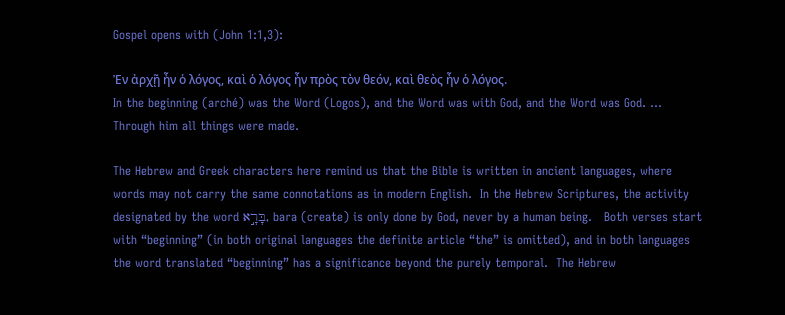Gospel opens with (John 1:1,3):

Ἐν ἀρχῇ ἦν ὁ λόγος, καὶ ὁ λόγος ἦν πρὸς τὸν θεόν, καὶ θεὸς ἦν ὁ λόγος.
In the beginning (arché) was the Word (Logos), and the Word was with God, and the Word was God. … Through him all things were made.

The Hebrew and Greek characters here remind us that the Bible is written in ancient languages, where words may not carry the same connotations as in modern English.  In the Hebrew Scriptures, the activity designated by the word בָּרָ֣א, bara (create) is only done by God, never by a human being.   Both verses start with “beginning” (in both original languages the definite article “the” is omitted), and in both languages the word translated “beginning” has a significance beyond the purely temporal.  The Hebrew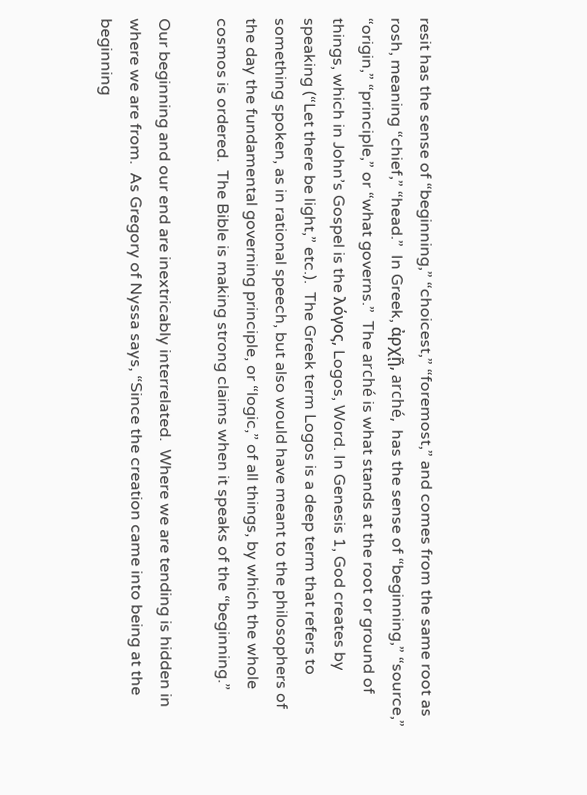resit has the sense of “beginning,” “choicest,” “foremost,” and comes from the same root as rosh, meaning “chief,” “head.”  In Greek, ἀρχῇ, arché,  has the sense of “beginning,” “source,” “origin,” “principle,” or “what governs.”  The arché is what stands at the root or ground of things, which in John’s Gospel is the λόγος, Logos, Word. In Genesis 1, God creates by speaking (“Let there be light,” etc.).  The Greek term Logos is a deep term that refers to something spoken, as in rational speech, but also would have meant to the philosophers of the day the fundamental governing principle, or “logic,” of all things, by which the whole cosmos is ordered.  The Bible is making strong claims when it speaks of the “beginning.”

Our beginning and our end are inextricably interrelated.  Where we are tending is hidden in where we are from.  As Gregory of Nyssa says, “Since the creation came into being at the beginning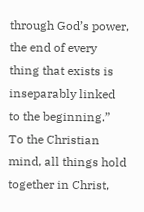through God’s power, the end of every thing that exists is inseparably linked to the beginning.”  To the Christian mind, all things hold together in Christ,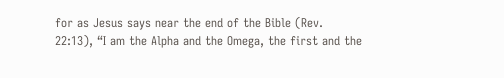for as Jesus says near the end of the Bible (Rev. 22:13), “I am the Alpha and the Omega, the first and the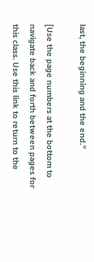last, the beginning and the end.”

[Use the page numbers at the bottom to navigate back and forth between pages for this class. Use this link to return to the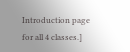Introduction page for all 4 classes.]